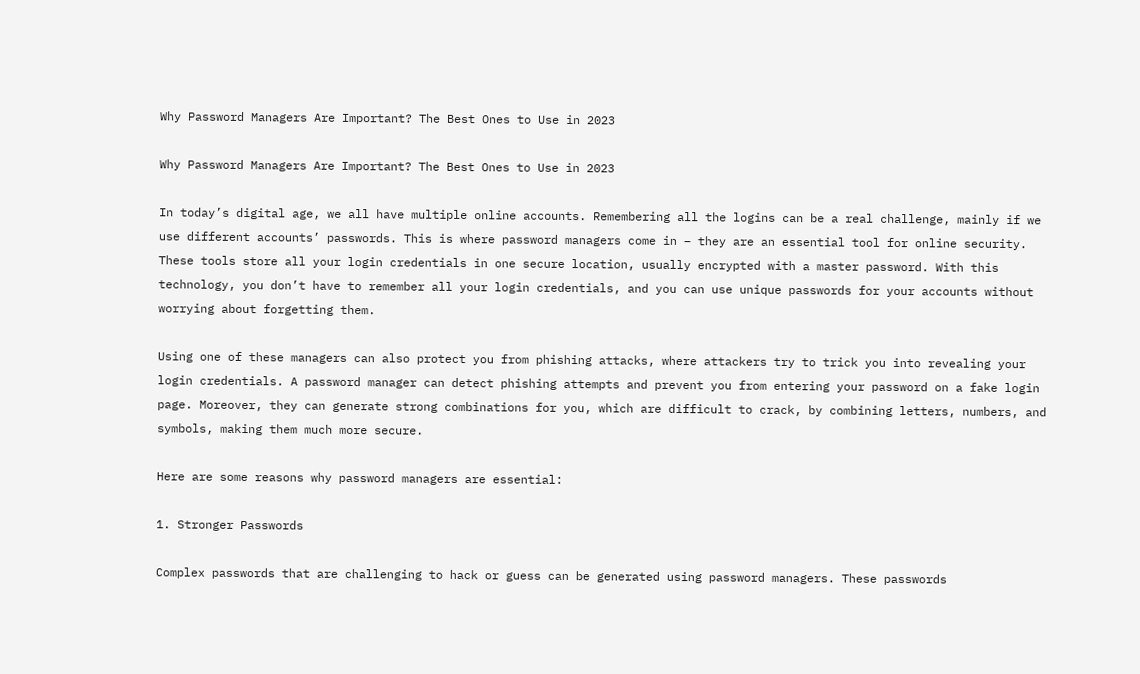Why Password Managers Are Important? The Best Ones to Use in 2023

Why Password Managers Are Important? The Best Ones to Use in 2023

In today’s digital age, we all have multiple online accounts. Remembering all the logins can be a real challenge, mainly if we use different accounts’ passwords. This is where password managers come in – they are an essential tool for online security. These tools store all your login credentials in one secure location, usually encrypted with a master password. With this technology, you don’t have to remember all your login credentials, and you can use unique passwords for your accounts without worrying about forgetting them.

Using one of these managers can also protect you from phishing attacks, where attackers try to trick you into revealing your login credentials. A password manager can detect phishing attempts and prevent you from entering your password on a fake login page. Moreover, they can generate strong combinations for you, which are difficult to crack, by combining letters, numbers, and symbols, making them much more secure.

Here are some reasons why password managers are essential:

1. Stronger Passwords

Complex passwords that are challenging to hack or guess can be generated using password managers. These passwords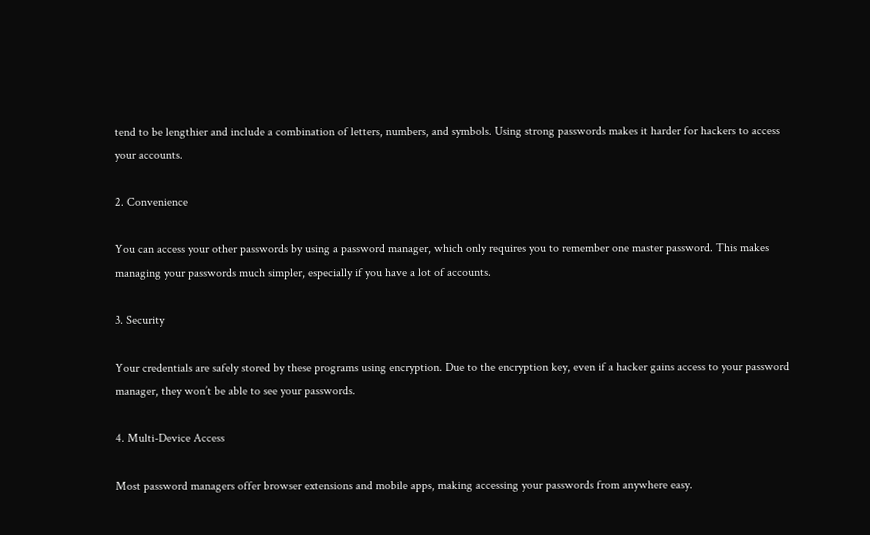tend to be lengthier and include a combination of letters, numbers, and symbols. Using strong passwords makes it harder for hackers to access your accounts.

2. Convenience

You can access your other passwords by using a password manager, which only requires you to remember one master password. This makes managing your passwords much simpler, especially if you have a lot of accounts.

3. Security

Your credentials are safely stored by these programs using encryption. Due to the encryption key, even if a hacker gains access to your password manager, they won’t be able to see your passwords.

4. Multi-Device Access

Most password managers offer browser extensions and mobile apps, making accessing your passwords from anywhere easy.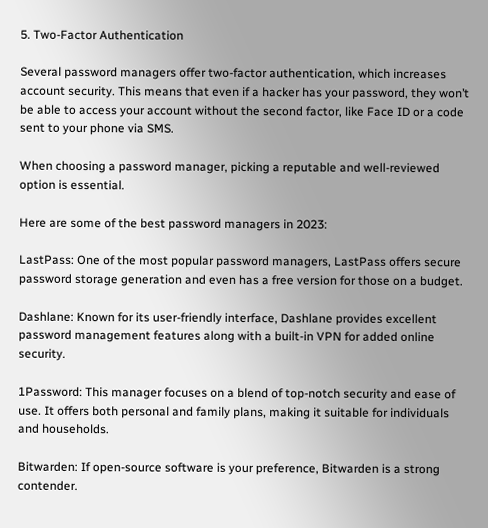5. Two-Factor Authentication

Several password managers offer two-factor authentication, which increases account security. This means that even if a hacker has your password, they won’t be able to access your account without the second factor, like Face ID or a code sent to your phone via SMS.

When choosing a password manager, picking a reputable and well-reviewed option is essential.

Here are some of the best password managers in 2023:

LastPass: One of the most popular password managers, LastPass offers secure password storage generation and even has a free version for those on a budget.

Dashlane: Known for its user-friendly interface, Dashlane provides excellent password management features along with a built-in VPN for added online security.

1Password: This manager focuses on a blend of top-notch security and ease of use. It offers both personal and family plans, making it suitable for individuals and households.

Bitwarden: If open-source software is your preference, Bitwarden is a strong contender.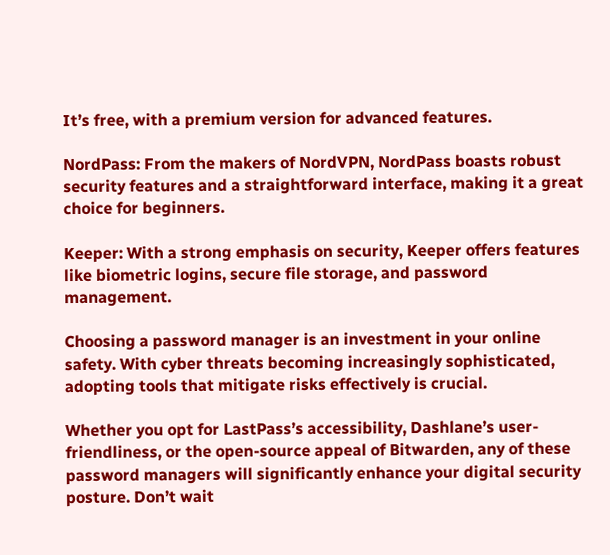It’s free, with a premium version for advanced features.

NordPass: From the makers of NordVPN, NordPass boasts robust security features and a straightforward interface, making it a great choice for beginners.

Keeper: With a strong emphasis on security, Keeper offers features like biometric logins, secure file storage, and password management.

Choosing a password manager is an investment in your online safety. With cyber threats becoming increasingly sophisticated, adopting tools that mitigate risks effectively is crucial.

Whether you opt for LastPass’s accessibility, Dashlane’s user-friendliness, or the open-source appeal of Bitwarden, any of these password managers will significantly enhance your digital security posture. Don’t wait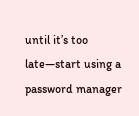until it’s too late—start using a password manager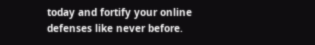today and fortify your online defenses like never before.